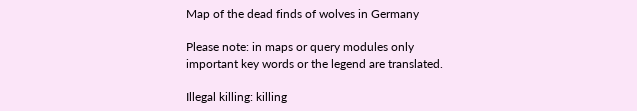Map of the dead finds of wolves in Germany

Please note: in maps or query modules only important key words or the legend are translated.

Illegal killing: killing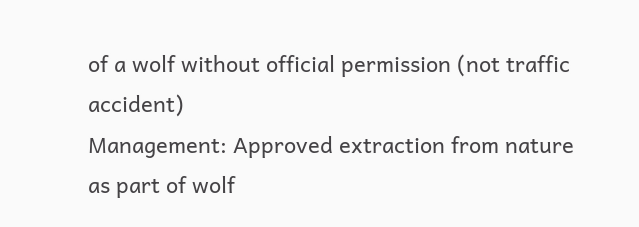of a wolf without official permission (not traffic accident)
Management: Approved extraction from nature as part of wolf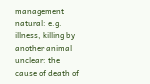management
natural: e.g. illness, killing by another animal
unclear: the cause of death of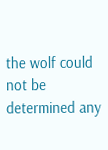the wolf could not be determined any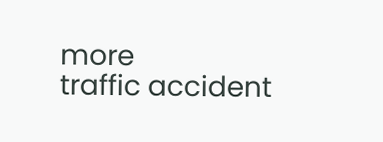more
traffic accident